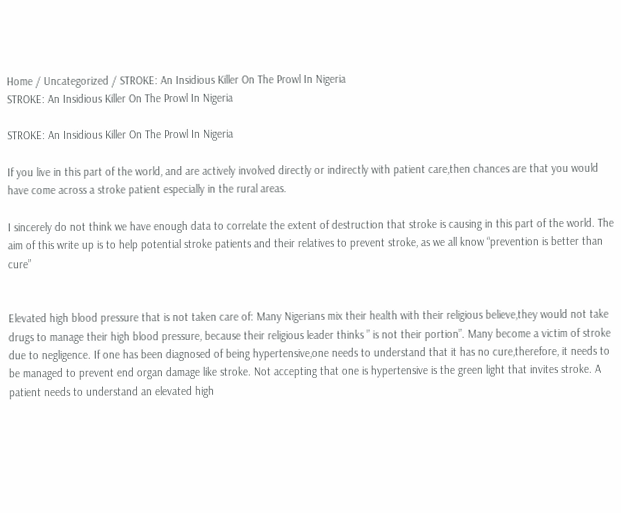Home / Uncategorized / STROKE: An Insidious Killer On The Prowl In Nigeria
STROKE: An Insidious Killer On The Prowl In Nigeria

STROKE: An Insidious Killer On The Prowl In Nigeria

If you live in this part of the world, and are actively involved directly or indirectly with patient care,then chances are that you would have come across a stroke patient especially in the rural areas.

I sincerely do not think we have enough data to correlate the extent of destruction that stroke is causing in this part of the world. The aim of this write up is to help potential stroke patients and their relatives to prevent stroke, as we all know “prevention is better than cure”


Elevated high blood pressure that is not taken care of: Many Nigerians mix their health with their religious believe,they would not take drugs to manage their high blood pressure, because their religious leader thinks ” is not their portion”. Many become a victim of stroke due to negligence. If one has been diagnosed of being hypertensive,one needs to understand that it has no cure,therefore, it needs to be managed to prevent end organ damage like stroke. Not accepting that one is hypertensive is the green light that invites stroke. A patient needs to understand an elevated high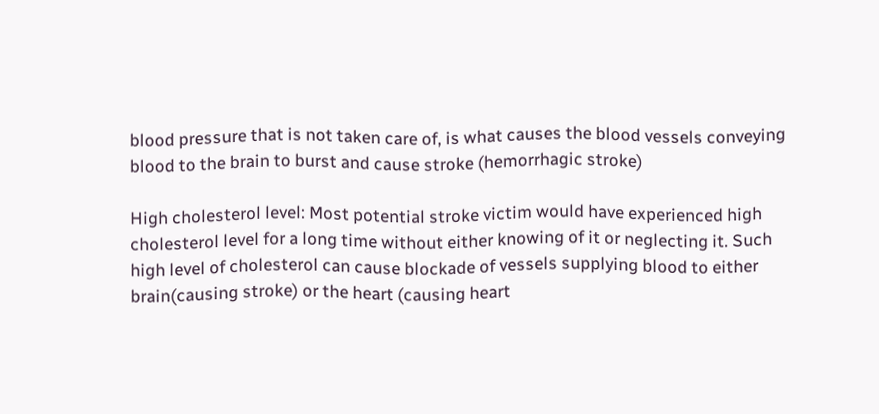blood pressure that is not taken care of, is what causes the blood vessels conveying blood to the brain to burst and cause stroke (hemorrhagic stroke)

High cholesterol level: Most potential stroke victim would have experienced high cholesterol level for a long time without either knowing of it or neglecting it. Such high level of cholesterol can cause blockade of vessels supplying blood to either brain(causing stroke) or the heart (causing heart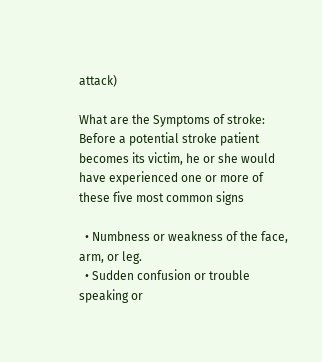attack)

What are the Symptoms of stroke: Before a potential stroke patient becomes its victim, he or she would have experienced one or more of these five most common signs

  • Numbness or weakness of the face, arm, or leg.
  • Sudden confusion or trouble speaking or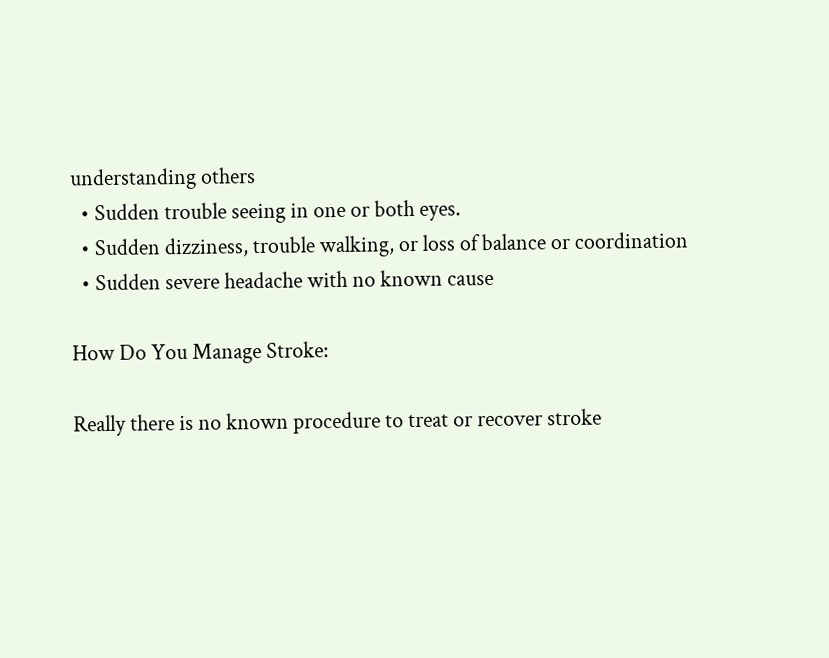understanding others
  • Sudden trouble seeing in one or both eyes.
  • Sudden dizziness, trouble walking, or loss of balance or coordination
  • Sudden severe headache with no known cause

How Do You Manage Stroke:

Really there is no known procedure to treat or recover stroke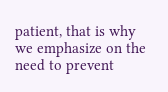patient, that is why we emphasize on the need to prevent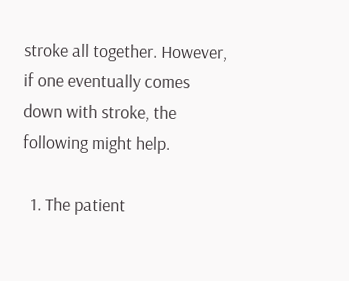stroke all together. However, if one eventually comes down with stroke, the following might help.

  1. The patient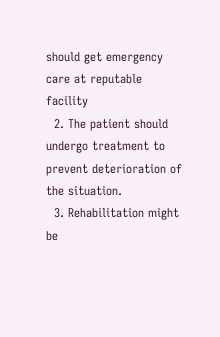should get emergency care at reputable facility
  2. The patient should undergo treatment to prevent deterioration of the situation.
  3. Rehabilitation might be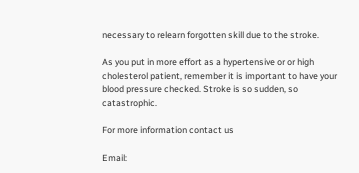necessary to relearn forgotten skill due to the stroke.

As you put in more effort as a hypertensive or or high cholesterol patient, remember it is important to have your blood pressure checked. Stroke is so sudden, so catastrophic.

For more information contact us

Email: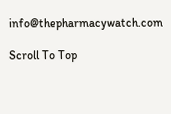info@thepharmacywatch.com

Scroll To Top